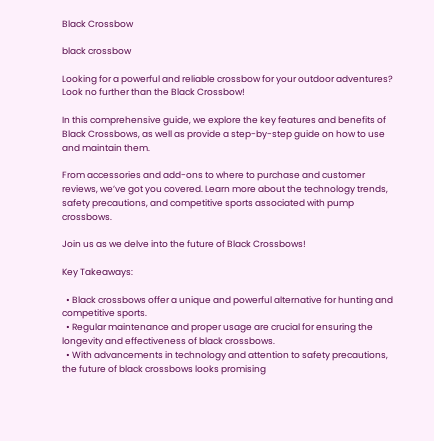Black Crossbow

black crossbow

Looking for a powerful and reliable crossbow for your outdoor adventures? Look no further than the Black Crossbow!

In this comprehensive guide, we explore the key features and benefits of Black Crossbows, as well as provide a step-by-step guide on how to use and maintain them.

From accessories and add-ons to where to purchase and customer reviews, we’ve got you covered. Learn more about the technology trends, safety precautions, and competitive sports associated with pump crossbows.

Join us as we delve into the future of Black Crossbows!

Key Takeaways:

  • Black crossbows offer a unique and powerful alternative for hunting and competitive sports.
  • Regular maintenance and proper usage are crucial for ensuring the longevity and effectiveness of black crossbows.
  • With advancements in technology and attention to safety precautions, the future of black crossbows looks promising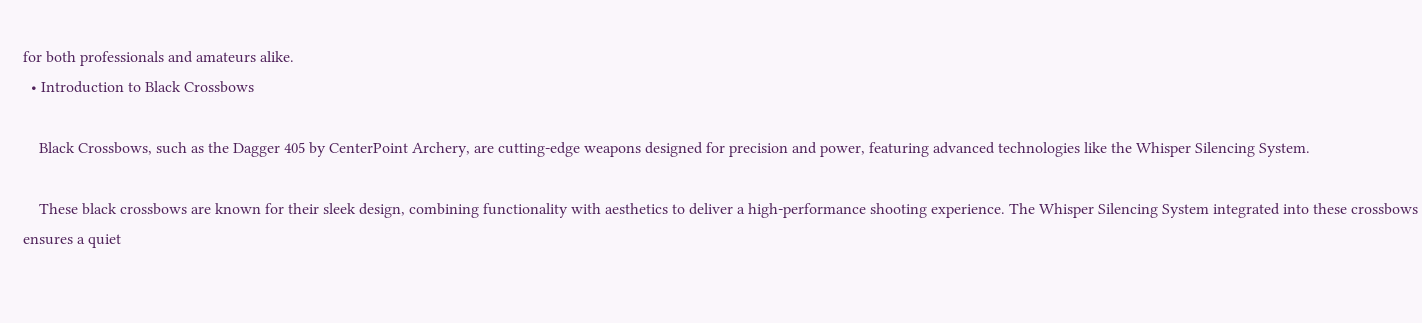for both professionals and amateurs alike.
  • Introduction to Black Crossbows

    Black Crossbows, such as the Dagger 405 by CenterPoint Archery, are cutting-edge weapons designed for precision and power, featuring advanced technologies like the Whisper Silencing System.

    These black crossbows are known for their sleek design, combining functionality with aesthetics to deliver a high-performance shooting experience. The Whisper Silencing System integrated into these crossbows ensures a quiet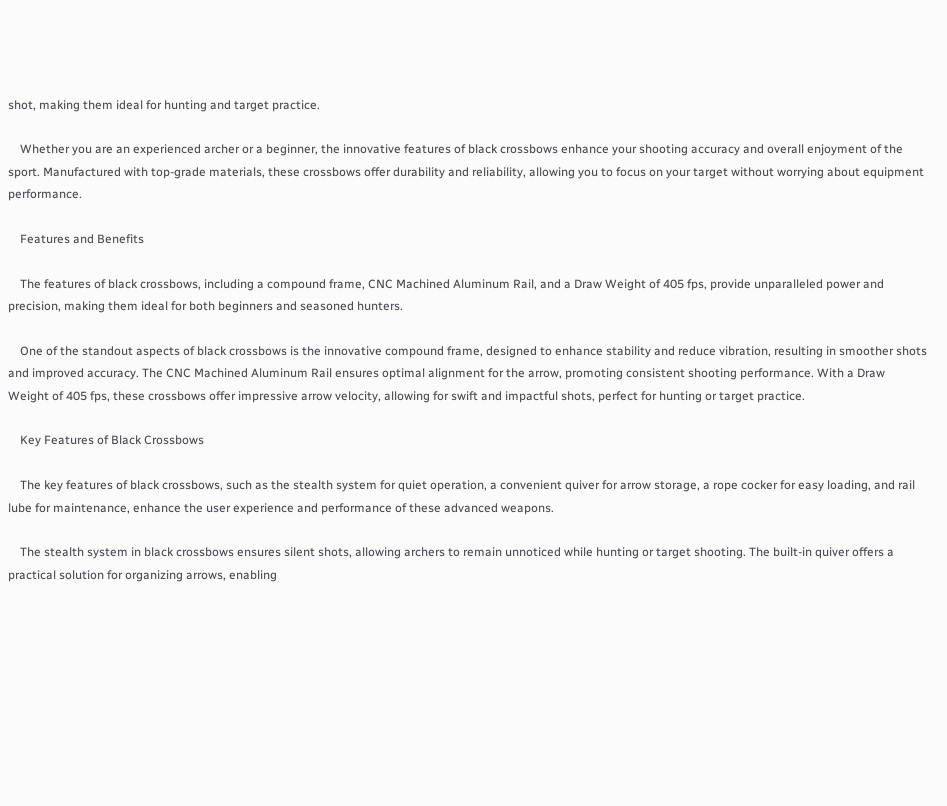shot, making them ideal for hunting and target practice.

    Whether you are an experienced archer or a beginner, the innovative features of black crossbows enhance your shooting accuracy and overall enjoyment of the sport. Manufactured with top-grade materials, these crossbows offer durability and reliability, allowing you to focus on your target without worrying about equipment performance.

    Features and Benefits

    The features of black crossbows, including a compound frame, CNC Machined Aluminum Rail, and a Draw Weight of 405 fps, provide unparalleled power and precision, making them ideal for both beginners and seasoned hunters.

    One of the standout aspects of black crossbows is the innovative compound frame, designed to enhance stability and reduce vibration, resulting in smoother shots and improved accuracy. The CNC Machined Aluminum Rail ensures optimal alignment for the arrow, promoting consistent shooting performance. With a Draw Weight of 405 fps, these crossbows offer impressive arrow velocity, allowing for swift and impactful shots, perfect for hunting or target practice.

    Key Features of Black Crossbows

    The key features of black crossbows, such as the stealth system for quiet operation, a convenient quiver for arrow storage, a rope cocker for easy loading, and rail lube for maintenance, enhance the user experience and performance of these advanced weapons.

    The stealth system in black crossbows ensures silent shots, allowing archers to remain unnoticed while hunting or target shooting. The built-in quiver offers a practical solution for organizing arrows, enabling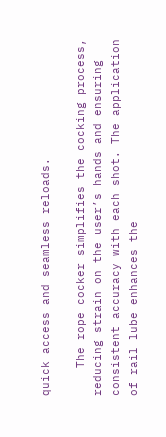quick access and seamless reloads.

    The rope cocker simplifies the cocking process, reducing strain on the user’s hands and ensuring consistent accuracy with each shot. The application of rail lube enhances the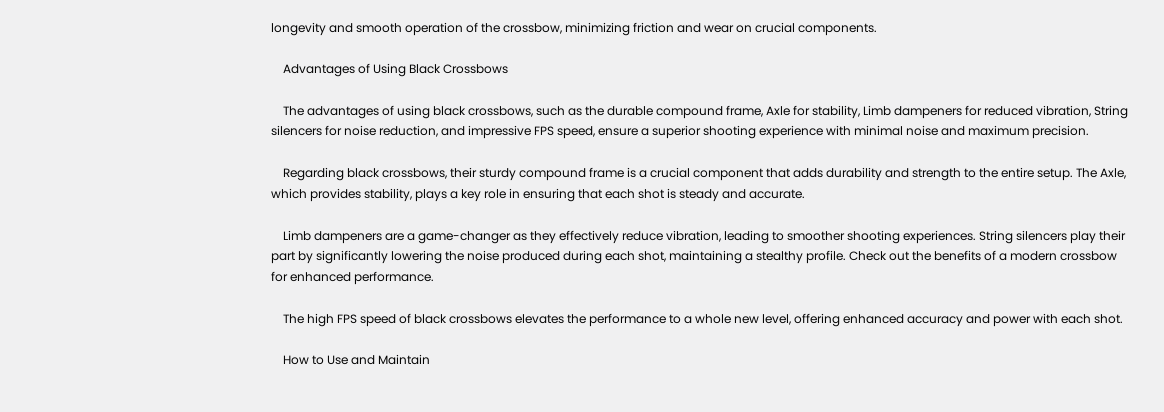longevity and smooth operation of the crossbow, minimizing friction and wear on crucial components.

    Advantages of Using Black Crossbows

    The advantages of using black crossbows, such as the durable compound frame, Axle for stability, Limb dampeners for reduced vibration, String silencers for noise reduction, and impressive FPS speed, ensure a superior shooting experience with minimal noise and maximum precision.

    Regarding black crossbows, their sturdy compound frame is a crucial component that adds durability and strength to the entire setup. The Axle, which provides stability, plays a key role in ensuring that each shot is steady and accurate.

    Limb dampeners are a game-changer as they effectively reduce vibration, leading to smoother shooting experiences. String silencers play their part by significantly lowering the noise produced during each shot, maintaining a stealthy profile. Check out the benefits of a modern crossbow for enhanced performance.

    The high FPS speed of black crossbows elevates the performance to a whole new level, offering enhanced accuracy and power with each shot.

    How to Use and Maintain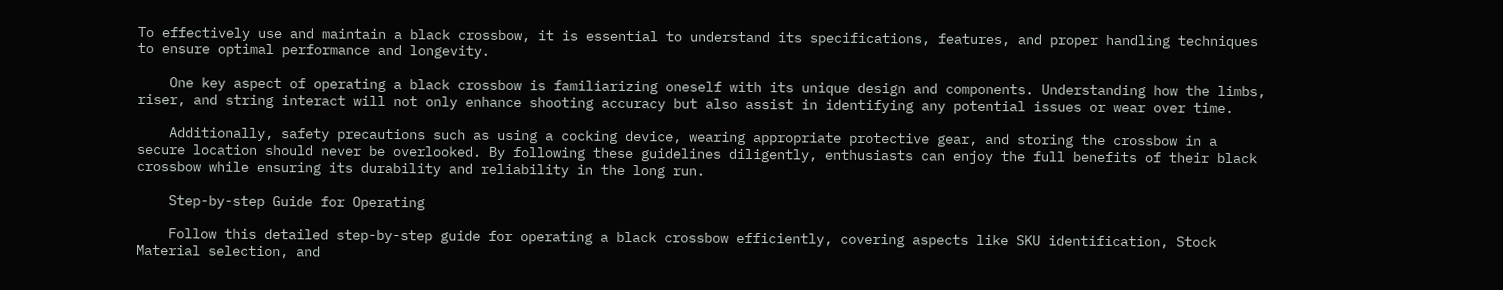To effectively use and maintain a black crossbow, it is essential to understand its specifications, features, and proper handling techniques to ensure optimal performance and longevity.

    One key aspect of operating a black crossbow is familiarizing oneself with its unique design and components. Understanding how the limbs, riser, and string interact will not only enhance shooting accuracy but also assist in identifying any potential issues or wear over time.

    Additionally, safety precautions such as using a cocking device, wearing appropriate protective gear, and storing the crossbow in a secure location should never be overlooked. By following these guidelines diligently, enthusiasts can enjoy the full benefits of their black crossbow while ensuring its durability and reliability in the long run.

    Step-by-step Guide for Operating

    Follow this detailed step-by-step guide for operating a black crossbow efficiently, covering aspects like SKU identification, Stock Material selection, and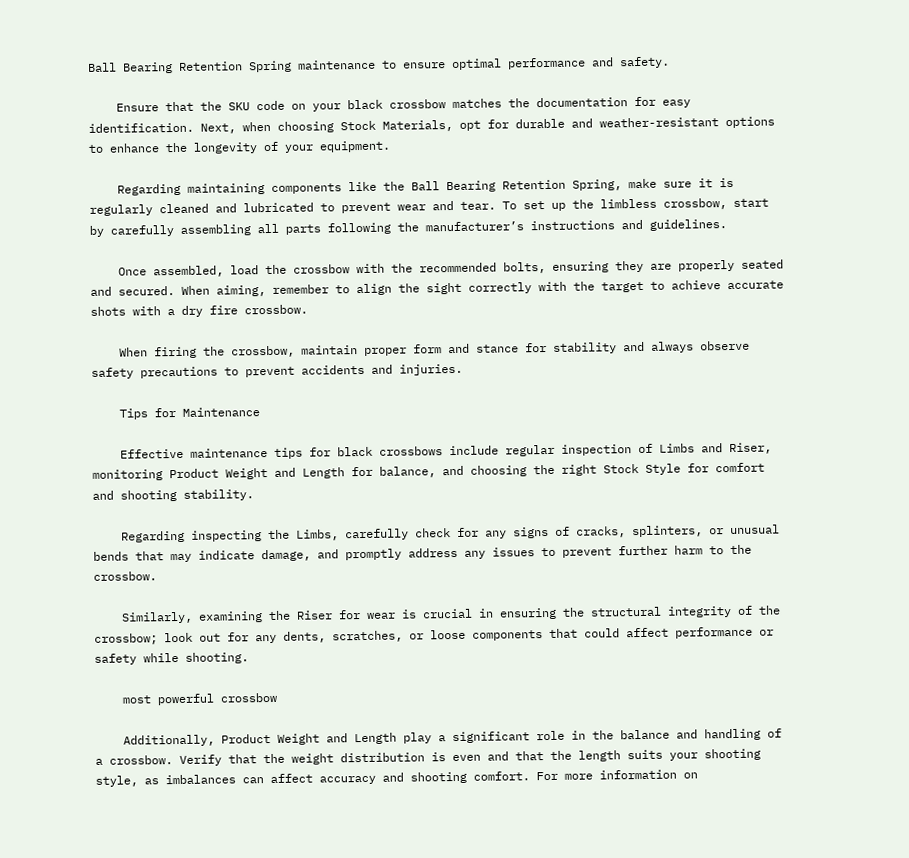Ball Bearing Retention Spring maintenance to ensure optimal performance and safety.

    Ensure that the SKU code on your black crossbow matches the documentation for easy identification. Next, when choosing Stock Materials, opt for durable and weather-resistant options to enhance the longevity of your equipment.

    Regarding maintaining components like the Ball Bearing Retention Spring, make sure it is regularly cleaned and lubricated to prevent wear and tear. To set up the limbless crossbow, start by carefully assembling all parts following the manufacturer’s instructions and guidelines.

    Once assembled, load the crossbow with the recommended bolts, ensuring they are properly seated and secured. When aiming, remember to align the sight correctly with the target to achieve accurate shots with a dry fire crossbow.

    When firing the crossbow, maintain proper form and stance for stability and always observe safety precautions to prevent accidents and injuries.

    Tips for Maintenance

    Effective maintenance tips for black crossbows include regular inspection of Limbs and Riser, monitoring Product Weight and Length for balance, and choosing the right Stock Style for comfort and shooting stability.

    Regarding inspecting the Limbs, carefully check for any signs of cracks, splinters, or unusual bends that may indicate damage, and promptly address any issues to prevent further harm to the crossbow.

    Similarly, examining the Riser for wear is crucial in ensuring the structural integrity of the crossbow; look out for any dents, scratches, or loose components that could affect performance or safety while shooting.

    most powerful crossbow

    Additionally, Product Weight and Length play a significant role in the balance and handling of a crossbow. Verify that the weight distribution is even and that the length suits your shooting style, as imbalances can affect accuracy and shooting comfort. For more information on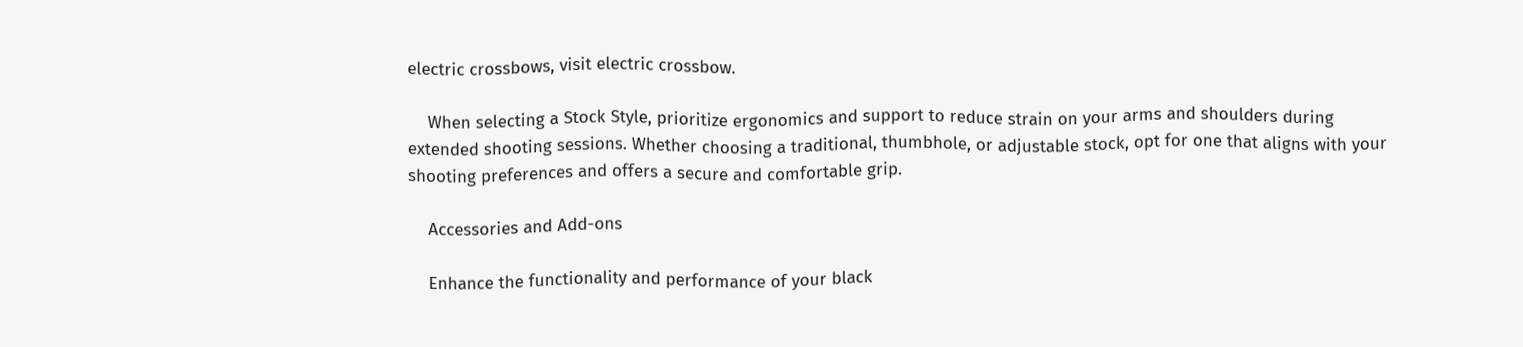electric crossbows, visit electric crossbow.

    When selecting a Stock Style, prioritize ergonomics and support to reduce strain on your arms and shoulders during extended shooting sessions. Whether choosing a traditional, thumbhole, or adjustable stock, opt for one that aligns with your shooting preferences and offers a secure and comfortable grip.

    Accessories and Add-ons

    Enhance the functionality and performance of your black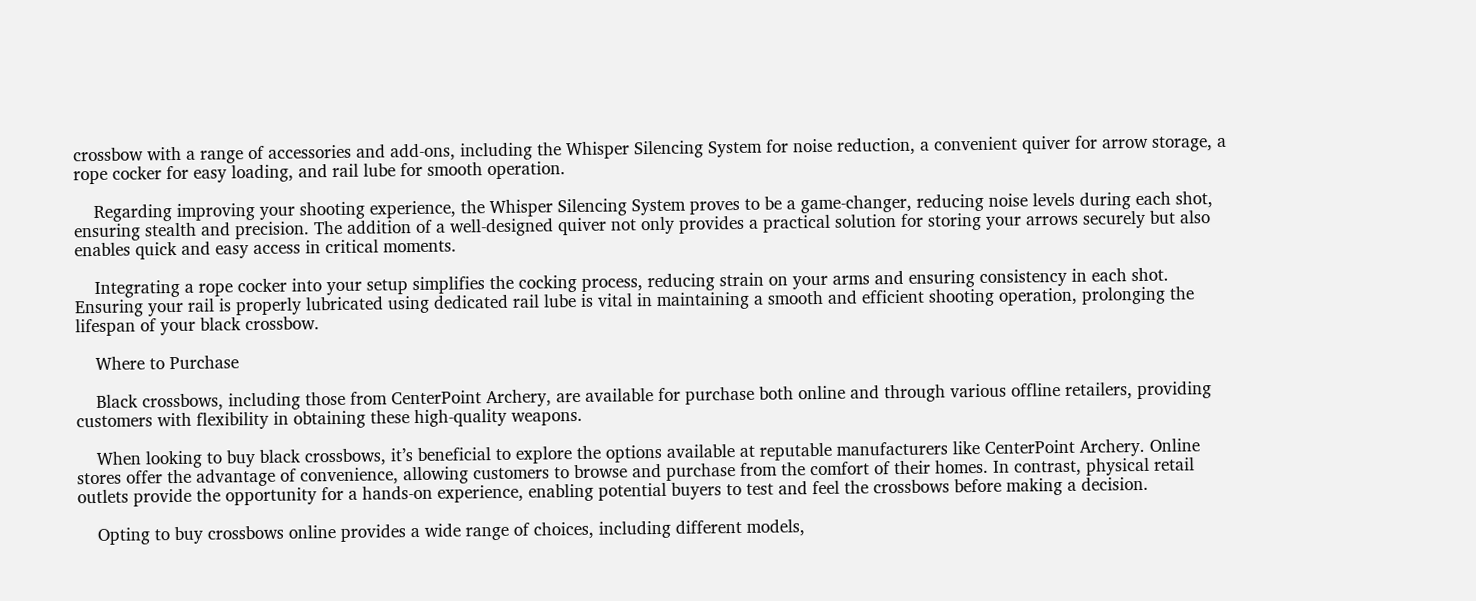crossbow with a range of accessories and add-ons, including the Whisper Silencing System for noise reduction, a convenient quiver for arrow storage, a rope cocker for easy loading, and rail lube for smooth operation.

    Regarding improving your shooting experience, the Whisper Silencing System proves to be a game-changer, reducing noise levels during each shot, ensuring stealth and precision. The addition of a well-designed quiver not only provides a practical solution for storing your arrows securely but also enables quick and easy access in critical moments.

    Integrating a rope cocker into your setup simplifies the cocking process, reducing strain on your arms and ensuring consistency in each shot. Ensuring your rail is properly lubricated using dedicated rail lube is vital in maintaining a smooth and efficient shooting operation, prolonging the lifespan of your black crossbow.

    Where to Purchase

    Black crossbows, including those from CenterPoint Archery, are available for purchase both online and through various offline retailers, providing customers with flexibility in obtaining these high-quality weapons.

    When looking to buy black crossbows, it’s beneficial to explore the options available at reputable manufacturers like CenterPoint Archery. Online stores offer the advantage of convenience, allowing customers to browse and purchase from the comfort of their homes. In contrast, physical retail outlets provide the opportunity for a hands-on experience, enabling potential buyers to test and feel the crossbows before making a decision.

    Opting to buy crossbows online provides a wide range of choices, including different models,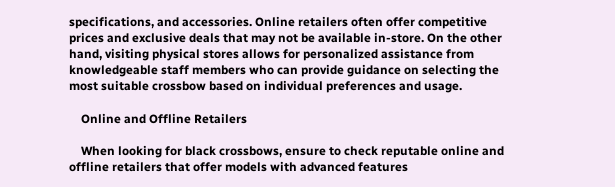specifications, and accessories. Online retailers often offer competitive prices and exclusive deals that may not be available in-store. On the other hand, visiting physical stores allows for personalized assistance from knowledgeable staff members who can provide guidance on selecting the most suitable crossbow based on individual preferences and usage.

    Online and Offline Retailers

    When looking for black crossbows, ensure to check reputable online and offline retailers that offer models with advanced features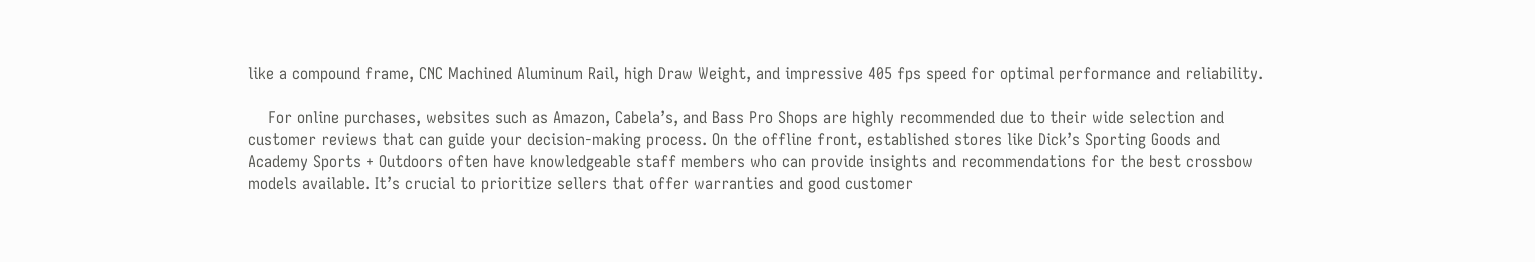like a compound frame, CNC Machined Aluminum Rail, high Draw Weight, and impressive 405 fps speed for optimal performance and reliability.

    For online purchases, websites such as Amazon, Cabela’s, and Bass Pro Shops are highly recommended due to their wide selection and customer reviews that can guide your decision-making process. On the offline front, established stores like Dick’s Sporting Goods and Academy Sports + Outdoors often have knowledgeable staff members who can provide insights and recommendations for the best crossbow models available. It’s crucial to prioritize sellers that offer warranties and good customer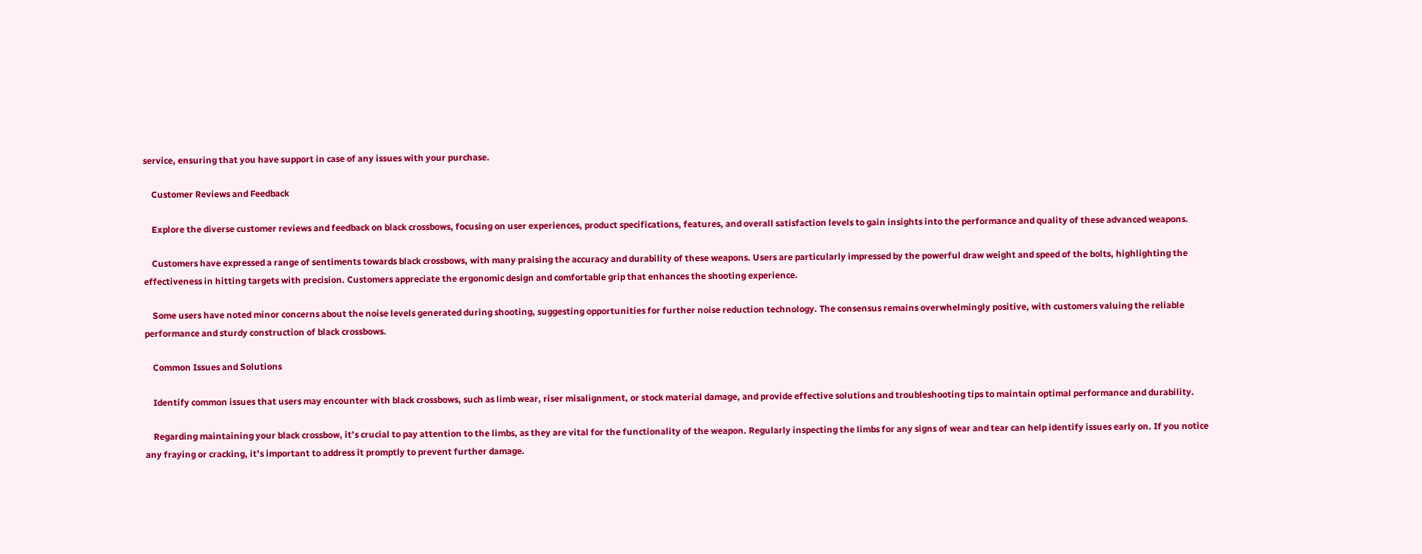service, ensuring that you have support in case of any issues with your purchase.

    Customer Reviews and Feedback

    Explore the diverse customer reviews and feedback on black crossbows, focusing on user experiences, product specifications, features, and overall satisfaction levels to gain insights into the performance and quality of these advanced weapons.

    Customers have expressed a range of sentiments towards black crossbows, with many praising the accuracy and durability of these weapons. Users are particularly impressed by the powerful draw weight and speed of the bolts, highlighting the effectiveness in hitting targets with precision. Customers appreciate the ergonomic design and comfortable grip that enhances the shooting experience.

    Some users have noted minor concerns about the noise levels generated during shooting, suggesting opportunities for further noise reduction technology. The consensus remains overwhelmingly positive, with customers valuing the reliable performance and sturdy construction of black crossbows.

    Common Issues and Solutions

    Identify common issues that users may encounter with black crossbows, such as limb wear, riser misalignment, or stock material damage, and provide effective solutions and troubleshooting tips to maintain optimal performance and durability.

    Regarding maintaining your black crossbow, it’s crucial to pay attention to the limbs, as they are vital for the functionality of the weapon. Regularly inspecting the limbs for any signs of wear and tear can help identify issues early on. If you notice any fraying or cracking, it’s important to address it promptly to prevent further damage.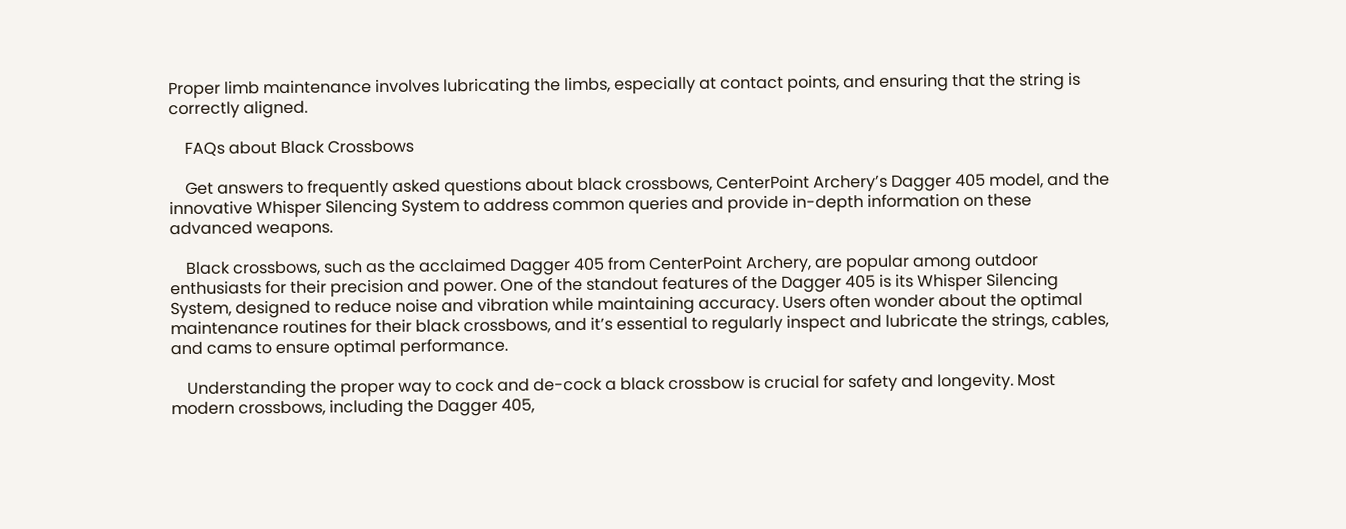Proper limb maintenance involves lubricating the limbs, especially at contact points, and ensuring that the string is correctly aligned.

    FAQs about Black Crossbows

    Get answers to frequently asked questions about black crossbows, CenterPoint Archery’s Dagger 405 model, and the innovative Whisper Silencing System to address common queries and provide in-depth information on these advanced weapons.

    Black crossbows, such as the acclaimed Dagger 405 from CenterPoint Archery, are popular among outdoor enthusiasts for their precision and power. One of the standout features of the Dagger 405 is its Whisper Silencing System, designed to reduce noise and vibration while maintaining accuracy. Users often wonder about the optimal maintenance routines for their black crossbows, and it’s essential to regularly inspect and lubricate the strings, cables, and cams to ensure optimal performance.

    Understanding the proper way to cock and de-cock a black crossbow is crucial for safety and longevity. Most modern crossbows, including the Dagger 405,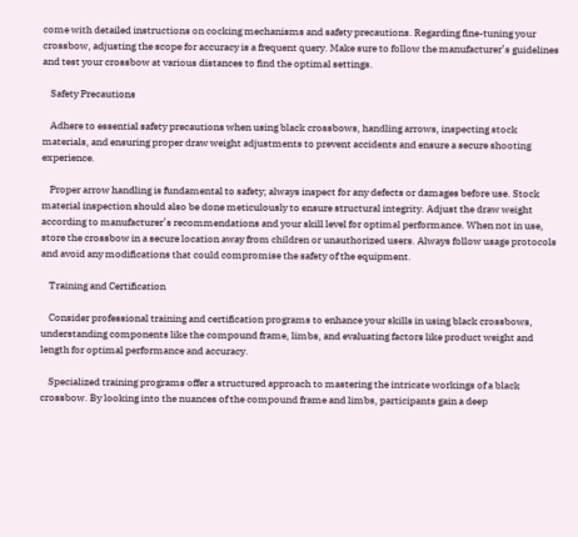come with detailed instructions on cocking mechanisms and safety precautions. Regarding fine-tuning your crossbow, adjusting the scope for accuracy is a frequent query. Make sure to follow the manufacturer’s guidelines and test your crossbow at various distances to find the optimal settings.

    Safety Precautions

    Adhere to essential safety precautions when using black crossbows, handling arrows, inspecting stock materials, and ensuring proper draw weight adjustments to prevent accidents and ensure a secure shooting experience.

    Proper arrow handling is fundamental to safety; always inspect for any defects or damages before use. Stock material inspection should also be done meticulously to ensure structural integrity. Adjust the draw weight according to manufacturer’s recommendations and your skill level for optimal performance. When not in use, store the crossbow in a secure location away from children or unauthorized users. Always follow usage protocols and avoid any modifications that could compromise the safety of the equipment.

    Training and Certification

    Consider professional training and certification programs to enhance your skills in using black crossbows, understanding components like the compound frame, limbs, and evaluating factors like product weight and length for optimal performance and accuracy.

    Specialized training programs offer a structured approach to mastering the intricate workings of a black crossbow. By looking into the nuances of the compound frame and limbs, participants gain a deep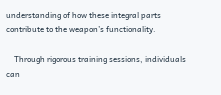understanding of how these integral parts contribute to the weapon’s functionality.

    Through rigorous training sessions, individuals can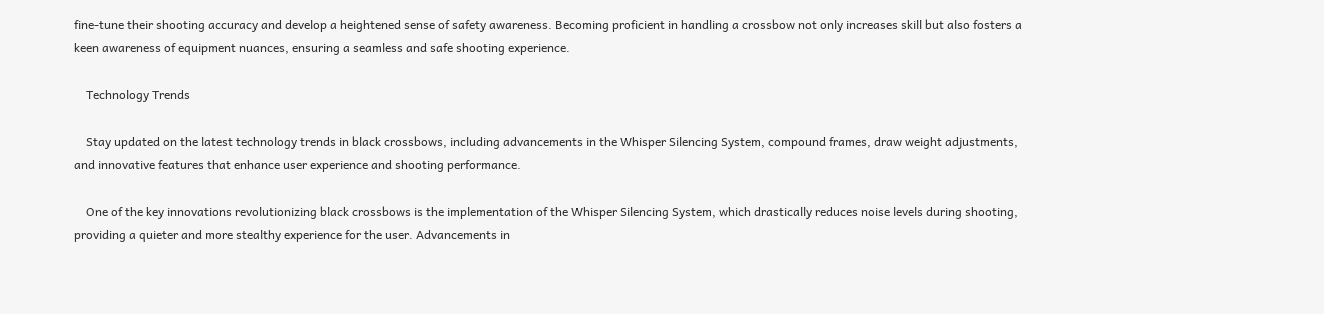fine-tune their shooting accuracy and develop a heightened sense of safety awareness. Becoming proficient in handling a crossbow not only increases skill but also fosters a keen awareness of equipment nuances, ensuring a seamless and safe shooting experience.

    Technology Trends

    Stay updated on the latest technology trends in black crossbows, including advancements in the Whisper Silencing System, compound frames, draw weight adjustments, and innovative features that enhance user experience and shooting performance.

    One of the key innovations revolutionizing black crossbows is the implementation of the Whisper Silencing System, which drastically reduces noise levels during shooting, providing a quieter and more stealthy experience for the user. Advancements in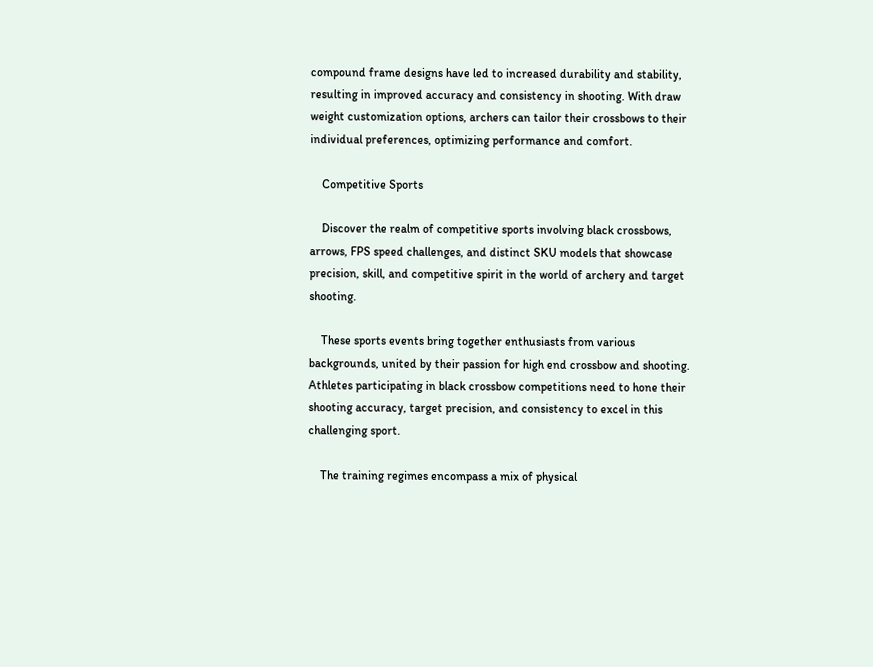compound frame designs have led to increased durability and stability, resulting in improved accuracy and consistency in shooting. With draw weight customization options, archers can tailor their crossbows to their individual preferences, optimizing performance and comfort.

    Competitive Sports

    Discover the realm of competitive sports involving black crossbows, arrows, FPS speed challenges, and distinct SKU models that showcase precision, skill, and competitive spirit in the world of archery and target shooting.

    These sports events bring together enthusiasts from various backgrounds, united by their passion for high end crossbow and shooting. Athletes participating in black crossbow competitions need to hone their shooting accuracy, target precision, and consistency to excel in this challenging sport.

    The training regimes encompass a mix of physical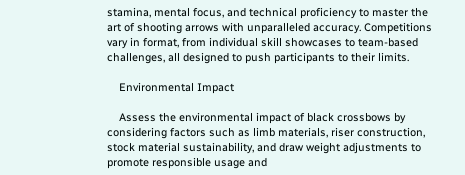stamina, mental focus, and technical proficiency to master the art of shooting arrows with unparalleled accuracy. Competitions vary in format, from individual skill showcases to team-based challenges, all designed to push participants to their limits.

    Environmental Impact

    Assess the environmental impact of black crossbows by considering factors such as limb materials, riser construction, stock material sustainability, and draw weight adjustments to promote responsible usage and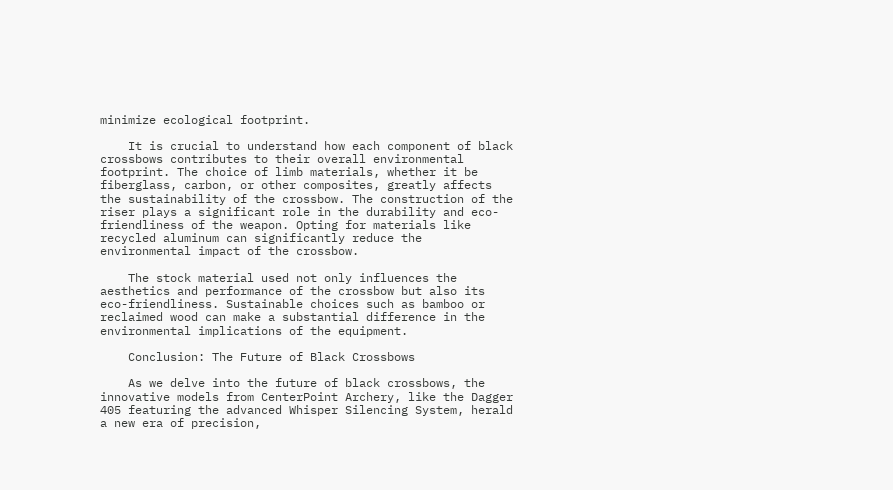minimize ecological footprint.

    It is crucial to understand how each component of black crossbows contributes to their overall environmental footprint. The choice of limb materials, whether it be fiberglass, carbon, or other composites, greatly affects the sustainability of the crossbow. The construction of the riser plays a significant role in the durability and eco-friendliness of the weapon. Opting for materials like recycled aluminum can significantly reduce the environmental impact of the crossbow.

    The stock material used not only influences the aesthetics and performance of the crossbow but also its eco-friendliness. Sustainable choices such as bamboo or reclaimed wood can make a substantial difference in the environmental implications of the equipment.

    Conclusion: The Future of Black Crossbows

    As we delve into the future of black crossbows, the innovative models from CenterPoint Archery, like the Dagger 405 featuring the advanced Whisper Silencing System, herald a new era of precision,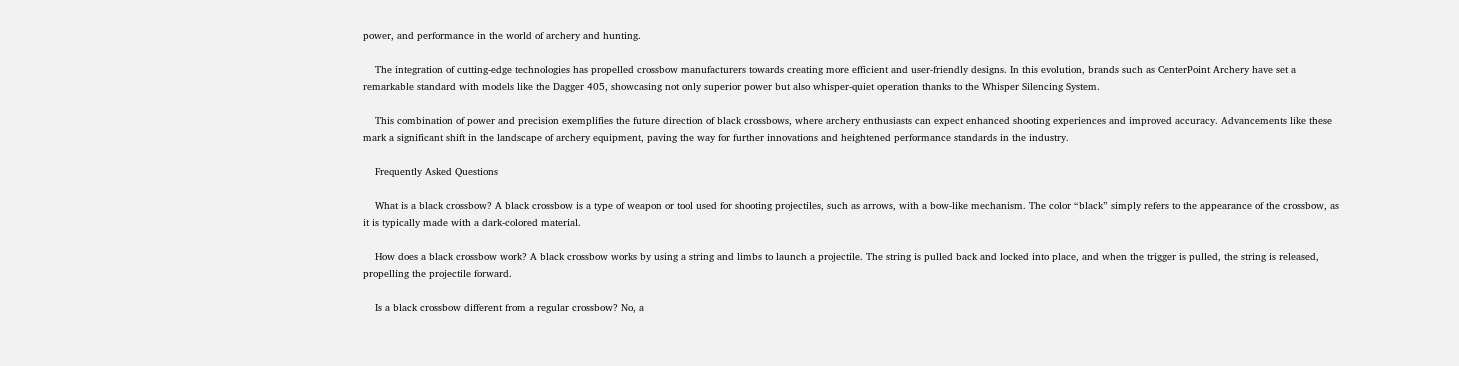power, and performance in the world of archery and hunting.

    The integration of cutting-edge technologies has propelled crossbow manufacturers towards creating more efficient and user-friendly designs. In this evolution, brands such as CenterPoint Archery have set a remarkable standard with models like the Dagger 405, showcasing not only superior power but also whisper-quiet operation thanks to the Whisper Silencing System.

    This combination of power and precision exemplifies the future direction of black crossbows, where archery enthusiasts can expect enhanced shooting experiences and improved accuracy. Advancements like these mark a significant shift in the landscape of archery equipment, paving the way for further innovations and heightened performance standards in the industry.

    Frequently Asked Questions

    What is a black crossbow? A black crossbow is a type of weapon or tool used for shooting projectiles, such as arrows, with a bow-like mechanism. The color “black” simply refers to the appearance of the crossbow, as it is typically made with a dark-colored material.

    How does a black crossbow work? A black crossbow works by using a string and limbs to launch a projectile. The string is pulled back and locked into place, and when the trigger is pulled, the string is released, propelling the projectile forward.

    Is a black crossbow different from a regular crossbow? No, a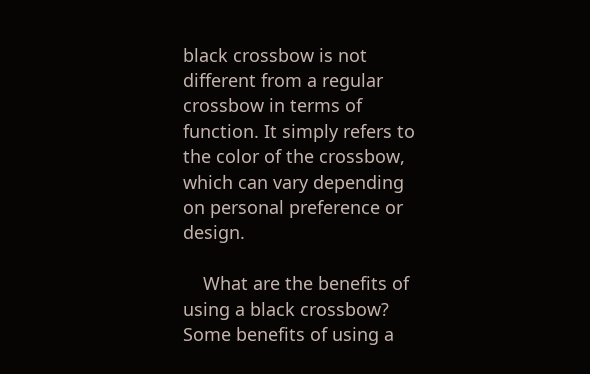black crossbow is not different from a regular crossbow in terms of function. It simply refers to the color of the crossbow, which can vary depending on personal preference or design.

    What are the benefits of using a black crossbow? Some benefits of using a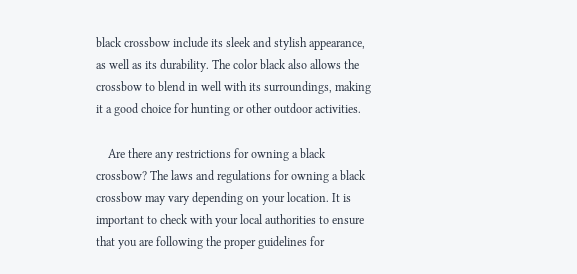black crossbow include its sleek and stylish appearance, as well as its durability. The color black also allows the crossbow to blend in well with its surroundings, making it a good choice for hunting or other outdoor activities.

    Are there any restrictions for owning a black crossbow? The laws and regulations for owning a black crossbow may vary depending on your location. It is important to check with your local authorities to ensure that you are following the proper guidelines for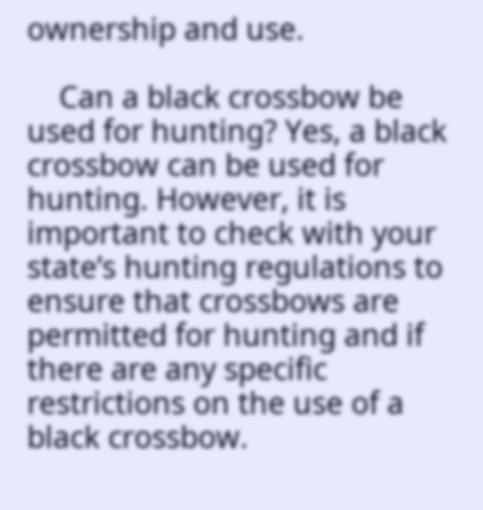ownership and use.

    Can a black crossbow be used for hunting? Yes, a black crossbow can be used for hunting. However, it is important to check with your state’s hunting regulations to ensure that crossbows are permitted for hunting and if there are any specific restrictions on the use of a black crossbow.